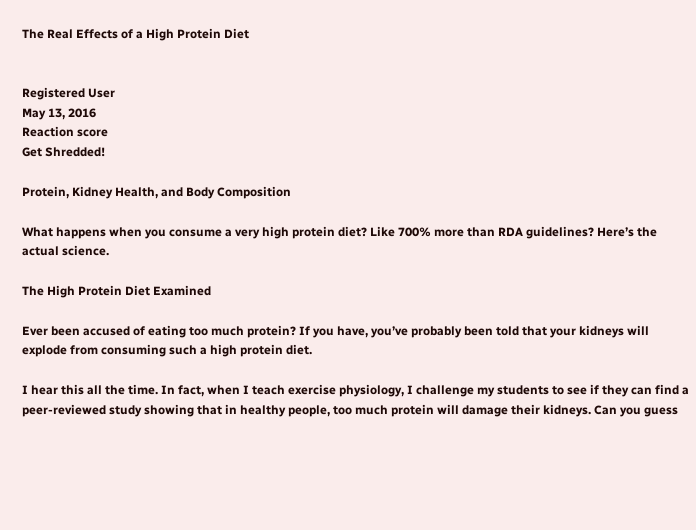The Real Effects of a High Protein Diet


Registered User
May 13, 2016
Reaction score
Get Shredded!

Protein, Kidney Health, and Body Composition

What happens when you consume a very high protein diet? Like 700% more than RDA guidelines? Here’s the actual science.

The High Protein Diet Examined

Ever been accused of eating too much protein? If you have, you’ve probably been told that your kidneys will explode from consuming such a high protein diet.

I hear this all the time. In fact, when I teach exercise physiology, I challenge my students to see if they can find a peer-reviewed study showing that in healthy people, too much protein will damage their kidneys. Can you guess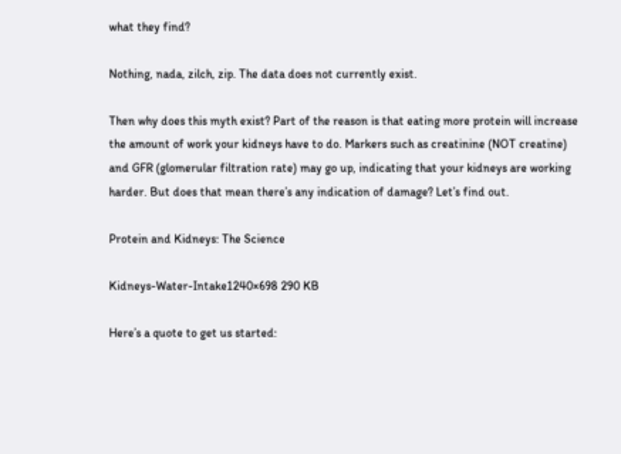what they find?

Nothing, nada, zilch, zip. The data does not currently exist.

Then why does this myth exist? Part of the reason is that eating more protein will increase the amount of work your kidneys have to do. Markers such as creatinine (NOT creatine) and GFR (glomerular filtration rate) may go up, indicating that your kidneys are working harder. But does that mean there’s any indication of damage? Let’s find out.

Protein and Kidneys: The Science

Kidneys-Water-Intake1240×698 290 KB

Here’s a quote to get us started: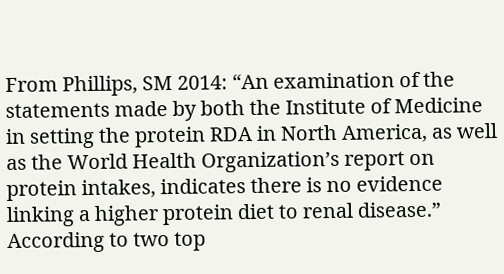From Phillips, SM 2014: “An examination of the statements made by both the Institute of Medicine in setting the protein RDA in North America, as well as the World Health Organization’s report on protein intakes, indicates there is no evidence linking a higher protein diet to renal disease.”
According to two top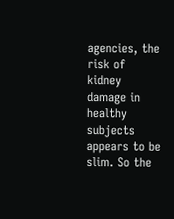agencies, the risk of kidney damage in healthy subjects appears to be slim. So the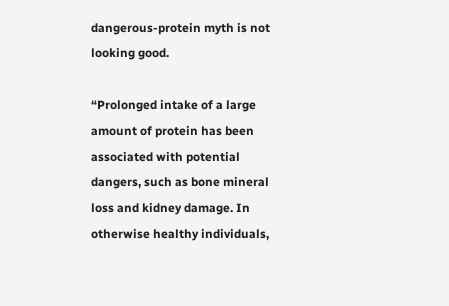dangerous-protein myth is not looking good.

“Prolonged intake of a large amount of protein has been associated with potential dangers, such as bone mineral loss and kidney damage. In otherwise healthy individuals,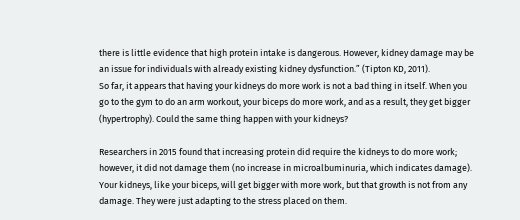there is little evidence that high protein intake is dangerous. However, kidney damage may be an issue for individuals with already existing kidney dysfunction.” (Tipton KD, 2011).
So far, it appears that having your kidneys do more work is not a bad thing in itself. When you go to the gym to do an arm workout, your biceps do more work, and as a result, they get bigger (hypertrophy). Could the same thing happen with your kidneys?

Researchers in 2015 found that increasing protein did require the kidneys to do more work; however, it did not damage them (no increase in microalbuminuria, which indicates damage). Your kidneys, like your biceps, will get bigger with more work, but that growth is not from any damage. They were just adapting to the stress placed on them.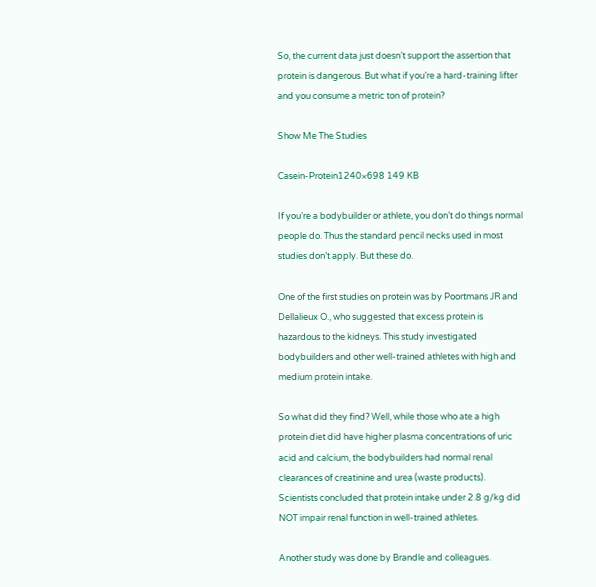So, the current data just doesn’t support the assertion that protein is dangerous. But what if you’re a hard-training lifter and you consume a metric ton of protein?

Show Me The Studies

Casein-Protein1240×698 149 KB

If you’re a bodybuilder or athlete, you don’t do things normal people do. Thus the standard pencil necks used in most studies don’t apply. But these do.

One of the first studies on protein was by Poortmans JR and Dellalieux O., who suggested that excess protein is hazardous to the kidneys. This study investigated bodybuilders and other well-trained athletes with high and medium protein intake.

So what did they find? Well, while those who ate a high protein diet did have higher plasma concentrations of uric acid and calcium, the bodybuilders had normal renal clearances of creatinine and urea (waste products). Scientists concluded that protein intake under 2.8 g/kg did NOT impair renal function in well-trained athletes.

Another study was done by Brandle and colleagues.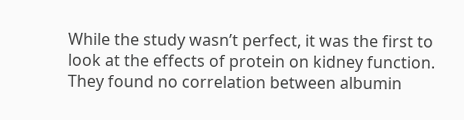While the study wasn’t perfect, it was the first to look at the effects of protein on kidney function. They found no correlation between albumin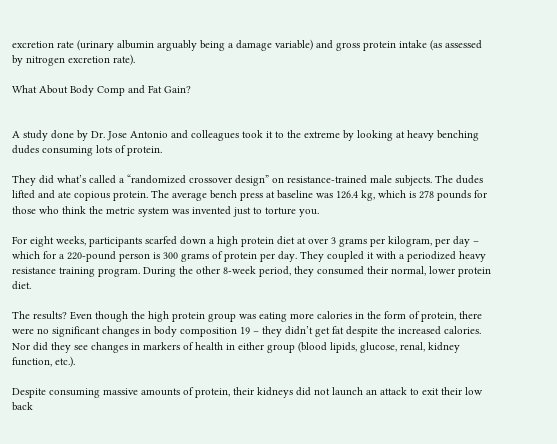excretion rate (urinary albumin arguably being a damage variable) and gross protein intake (as assessed by nitrogen excretion rate).

What About Body Comp and Fat Gain?


A study done by Dr. Jose Antonio and colleagues took it to the extreme by looking at heavy benching dudes consuming lots of protein.

They did what’s called a “randomized crossover design” on resistance-trained male subjects. The dudes lifted and ate copious protein. The average bench press at baseline was 126.4 kg, which is 278 pounds for those who think the metric system was invented just to torture you.

For eight weeks, participants scarfed down a high protein diet at over 3 grams per kilogram, per day – which for a 220-pound person is 300 grams of protein per day. They coupled it with a periodized heavy resistance training program. During the other 8-week period, they consumed their normal, lower protein diet.

The results? Even though the high protein group was eating more calories in the form of protein, there were no significant changes in body composition 19 – they didn’t get fat despite the increased calories. Nor did they see changes in markers of health in either group (blood lipids, glucose, renal, kidney function, etc.).

Despite consuming massive amounts of protein, their kidneys did not launch an attack to exit their low back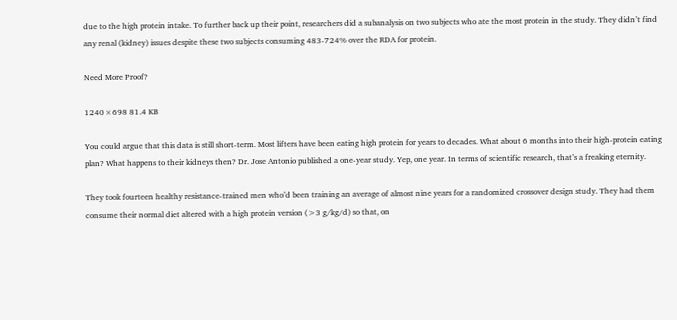due to the high protein intake. To further back up their point, researchers did a subanalysis on two subjects who ate the most protein in the study. They didn’t find any renal (kidney) issues despite these two subjects consuming 483-724% over the RDA for protein.

Need More Proof?

1240×698 81.4 KB

You could argue that this data is still short-term. Most lifters have been eating high protein for years to decades. What about 6 months into their high-protein eating plan? What happens to their kidneys then? Dr. Jose Antonio published a one-year study. Yep, one year. In terms of scientific research, that’s a freaking eternity.

They took fourteen healthy resistance-trained men who’d been training an average of almost nine years for a randomized crossover design study. They had them consume their normal diet altered with a high protein version (>3 g/kg/d) so that, on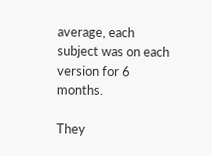average, each subject was on each version for 6 months.

They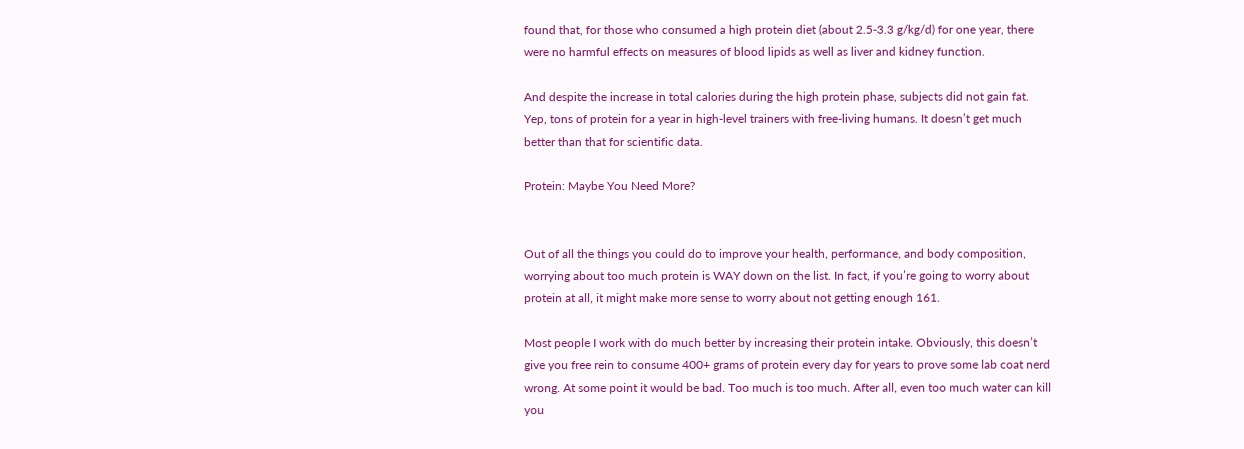found that, for those who consumed a high protein diet (about 2.5-3.3 g/kg/d) for one year, there were no harmful effects on measures of blood lipids as well as liver and kidney function.

And despite the increase in total calories during the high protein phase, subjects did not gain fat. Yep, tons of protein for a year in high-level trainers with free-living humans. It doesn’t get much better than that for scientific data.

Protein: Maybe You Need More?


Out of all the things you could do to improve your health, performance, and body composition, worrying about too much protein is WAY down on the list. In fact, if you’re going to worry about protein at all, it might make more sense to worry about not getting enough 161.

Most people I work with do much better by increasing their protein intake. Obviously, this doesn’t give you free rein to consume 400+ grams of protein every day for years to prove some lab coat nerd wrong. At some point it would be bad. Too much is too much. After all, even too much water can kill you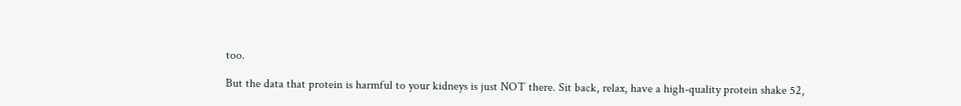too.

But the data that protein is harmful to your kidneys is just NOT there. Sit back, relax, have a high-quality protein shake 52,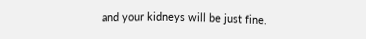and your kidneys will be just fine.